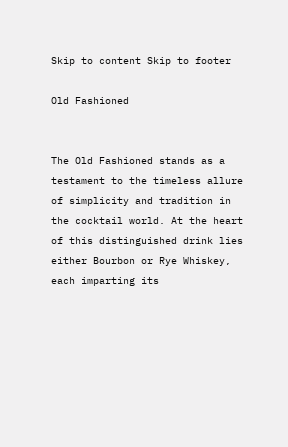Skip to content Skip to footer

Old Fashioned


The Old Fashioned stands as a testament to the timeless allure of simplicity and tradition in the cocktail world. At the heart of this distinguished drink lies either Bourbon or Rye Whiskey, each imparting its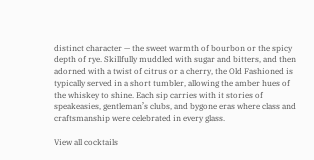distinct character — the sweet warmth of bourbon or the spicy depth of rye. Skillfully muddled with sugar and bitters, and then adorned with a twist of citrus or a cherry, the Old Fashioned is typically served in a short tumbler, allowing the amber hues of the whiskey to shine. Each sip carries with it stories of speakeasies, gentleman’s clubs, and bygone eras where class and craftsmanship were celebrated in every glass.

View all cocktails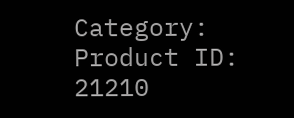Category: Product ID: 21210